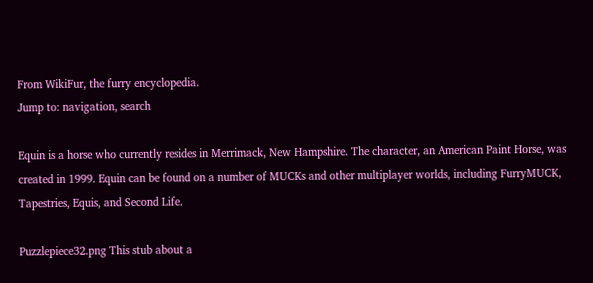From WikiFur, the furry encyclopedia.
Jump to: navigation, search

Equin is a horse who currently resides in Merrimack, New Hampshire. The character, an American Paint Horse, was created in 1999. Equin can be found on a number of MUCKs and other multiplayer worlds, including FurryMUCK, Tapestries, Equis, and Second Life.

Puzzlepiece32.png This stub about a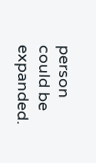person could be expanded.